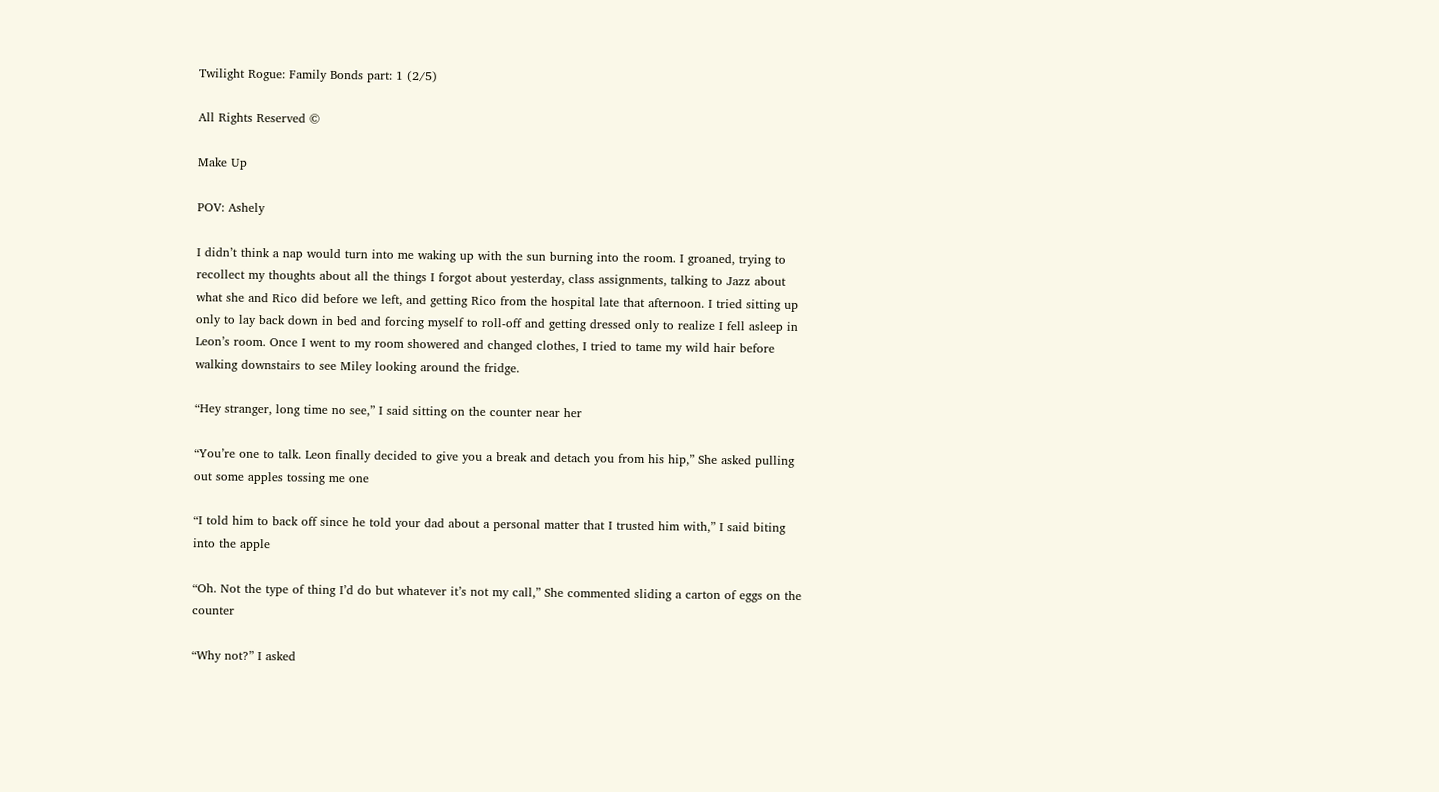Twilight Rogue: Family Bonds part: 1 (2/5)

All Rights Reserved ©

Make Up

POV: Ashely

I didn’t think a nap would turn into me waking up with the sun burning into the room. I groaned, trying to recollect my thoughts about all the things I forgot about yesterday, class assignments, talking to Jazz about what she and Rico did before we left, and getting Rico from the hospital late that afternoon. I tried sitting up only to lay back down in bed and forcing myself to roll-off and getting dressed only to realize I fell asleep in Leon’s room. Once I went to my room showered and changed clothes, I tried to tame my wild hair before walking downstairs to see Miley looking around the fridge.

“Hey stranger, long time no see,” I said sitting on the counter near her

“You’re one to talk. Leon finally decided to give you a break and detach you from his hip,” She asked pulling out some apples tossing me one

“I told him to back off since he told your dad about a personal matter that I trusted him with,” I said biting into the apple

“Oh. Not the type of thing I’d do but whatever it’s not my call,” She commented sliding a carton of eggs on the counter

“Why not?” I asked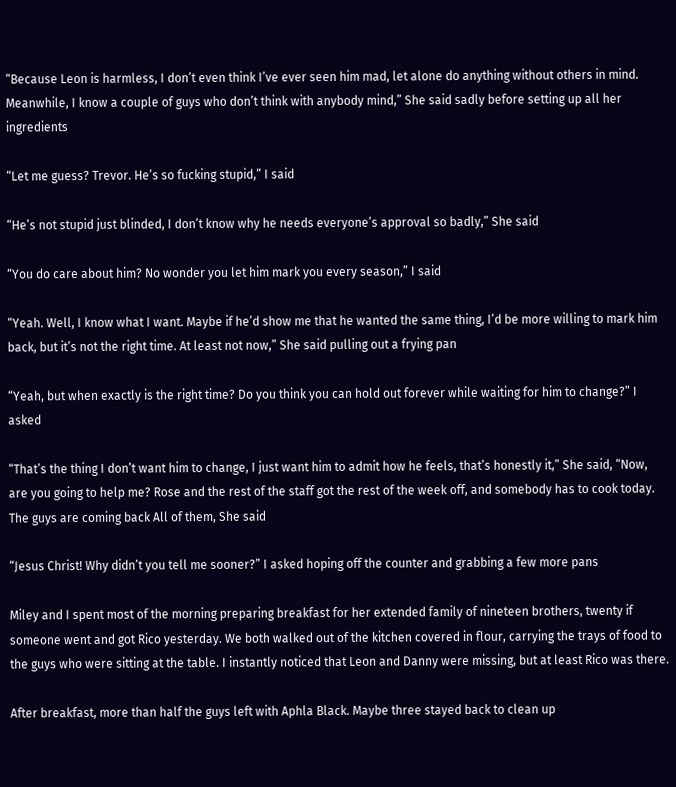“Because Leon is harmless, I don’t even think I’ve ever seen him mad, let alone do anything without others in mind. Meanwhile, I know a couple of guys who don’t think with anybody mind,” She said sadly before setting up all her ingredients

“Let me guess? Trevor. He’s so fucking stupid,” I said

“He’s not stupid just blinded, I don’t know why he needs everyone’s approval so badly,” She said

“You do care about him? No wonder you let him mark you every season,” I said

“Yeah. Well, I know what I want. Maybe if he’d show me that he wanted the same thing, I’d be more willing to mark him back, but it’s not the right time. At least not now,” She said pulling out a frying pan

“Yeah, but when exactly is the right time? Do you think you can hold out forever while waiting for him to change?” I asked

“That’s the thing I don’t want him to change, I just want him to admit how he feels, that’s honestly it,” She said, “Now, are you going to help me? Rose and the rest of the staff got the rest of the week off, and somebody has to cook today. The guys are coming back All of them, She said

“Jesus Christ! Why didn’t you tell me sooner?” I asked hoping off the counter and grabbing a few more pans

Miley and I spent most of the morning preparing breakfast for her extended family of nineteen brothers, twenty if someone went and got Rico yesterday. We both walked out of the kitchen covered in flour, carrying the trays of food to the guys who were sitting at the table. I instantly noticed that Leon and Danny were missing, but at least Rico was there.

After breakfast, more than half the guys left with Aphla Black. Maybe three stayed back to clean up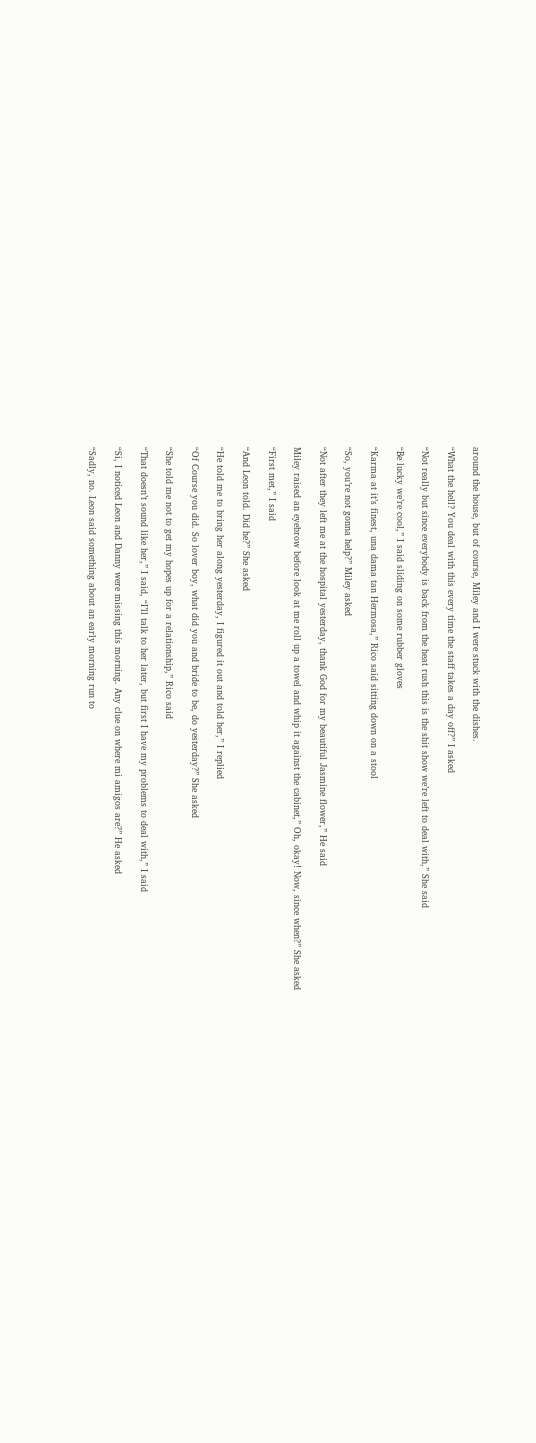around the house, but of course, Miley and I were stuck with the dishes.

“What the hell? You deal with this every time the staff takes a day off?” I asked

“Not really but since everybody is back from the heat rush this is the shit show we’re left to deal with,” She said

“Be lucky we’re cool,” I said sliding on some rubber gloves

“Karma at it’s finest, una dama tan Hermosa,” Rico said sitting down on a stool

“So, you’re not gonna help?” Miley asked

“Not after they left me at the hospital yesterday, thank God for my beautiful Jasmine flower,” He said

Miley raised an eyebrow before look at me roll up a towel and whip it against the cabinet,” Oh, okay! Now, since when?” She asked

“First met,” I said

“And Leon told. Did he?” She asked

“He told me to bring her along yesterday, I figured it out and told her,” I replied

“Of Course you did. So lover boy, what did you and bride to be, do yesterday?” She asked

“She told me not to get my hopes up for a relationship,” Rico said

“That doesn’t sound like her,” I said, “I’ll talk to her later, but first I have my problems to deal with,” I said

“Si, I noticed Leon and Danny were missing this morning. Any clue on where mi amigos are?” He asked

“Sadly, no. Leon said something about an early morning run to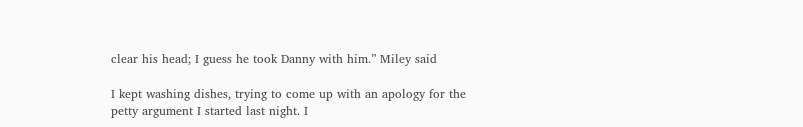clear his head; I guess he took Danny with him.” Miley said

I kept washing dishes, trying to come up with an apology for the petty argument I started last night. I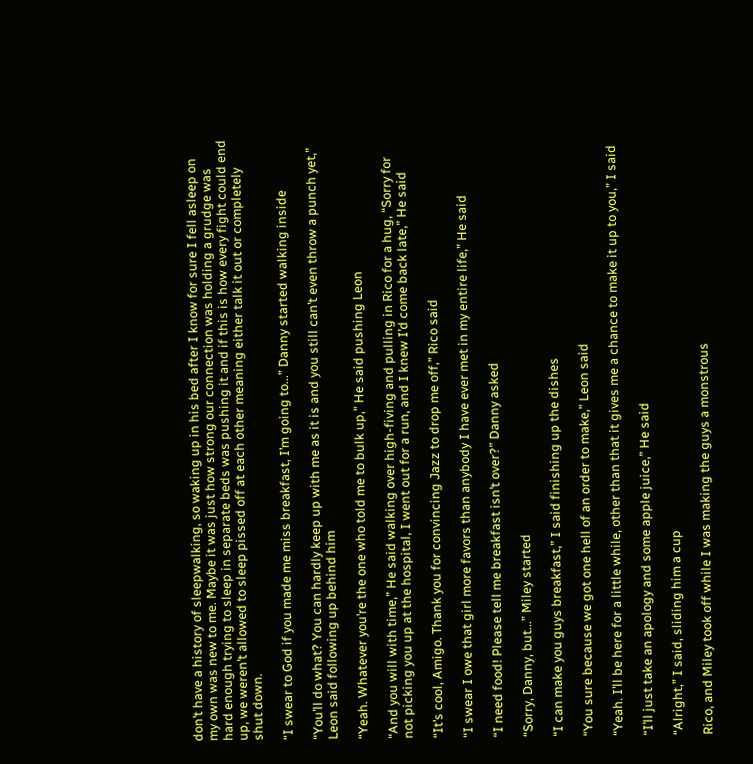don’t have a history of sleepwalking, so waking up in his bed after I know for sure I fell asleep on my own was new to me. Maybe it was just how strong our connection was holding a grudge was hard enough trying to sleep in separate beds was pushing it and if this is how every fight could end up, we weren’t allowed to sleep pissed off at each other meaning either talk it out or completely shut down.

“I swear to God if you made me miss breakfast, I’m going to...” Danny started walking inside

“You’ll do what? You can hardly keep up with me as it is and you still can’t even throw a punch yet,” Leon said following up behind him

“Yeah. Whatever you’re the one who told me to bulk up,” He said pushing Leon

“And you will with time,” He said walking over high-fiving and pulling in Rico for a hug, “Sorry for not picking you up at the hospital, I went out for a run, and I knew I’d come back late,” He said

“It’s cool, Amigo. Thank you for convincing Jazz to drop me off,” Rico said

“I swear I owe that girl more favors than anybody I have ever met in my entire life,” He said

“I need food! Please tell me breakfast isn’t over?” Danny asked

“Sorry, Danny, but...” Miley started

“I can make you guys breakfast,” I said finishing up the dishes

“You sure because we got one hell of an order to make,” Leon said

“Yeah. I’ll be here for a little while, other than that it gives me a chance to make it up to you,” I said

“I’ll just take an apology and some apple juice,” He said

“Alright,” I said, sliding him a cup

Rico, and Miley took off while I was making the guys a monstrous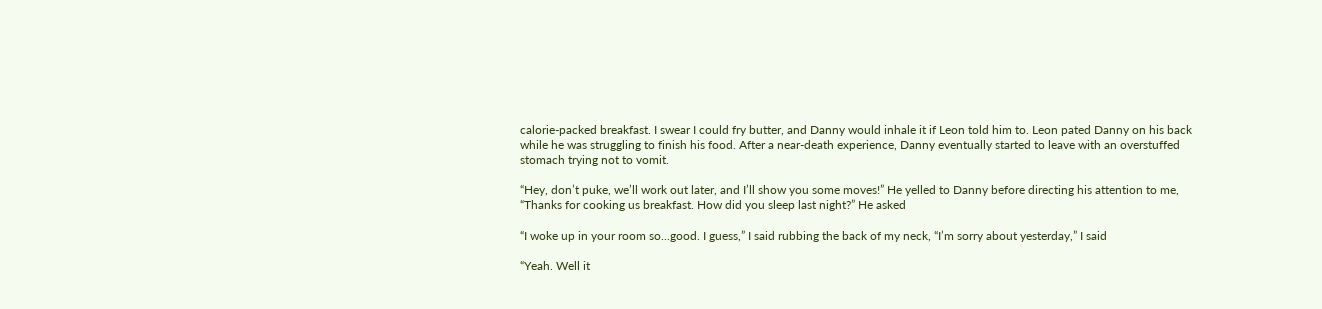calorie-packed breakfast. I swear I could fry butter, and Danny would inhale it if Leon told him to. Leon pated Danny on his back while he was struggling to finish his food. After a near-death experience, Danny eventually started to leave with an overstuffed stomach trying not to vomit.

“Hey, don’t puke, we’ll work out later, and I’ll show you some moves!” He yelled to Danny before directing his attention to me, “Thanks for cooking us breakfast. How did you sleep last night?” He asked

“I woke up in your room so...good. I guess,” I said rubbing the back of my neck, “I’m sorry about yesterday,” I said

“Yeah. Well it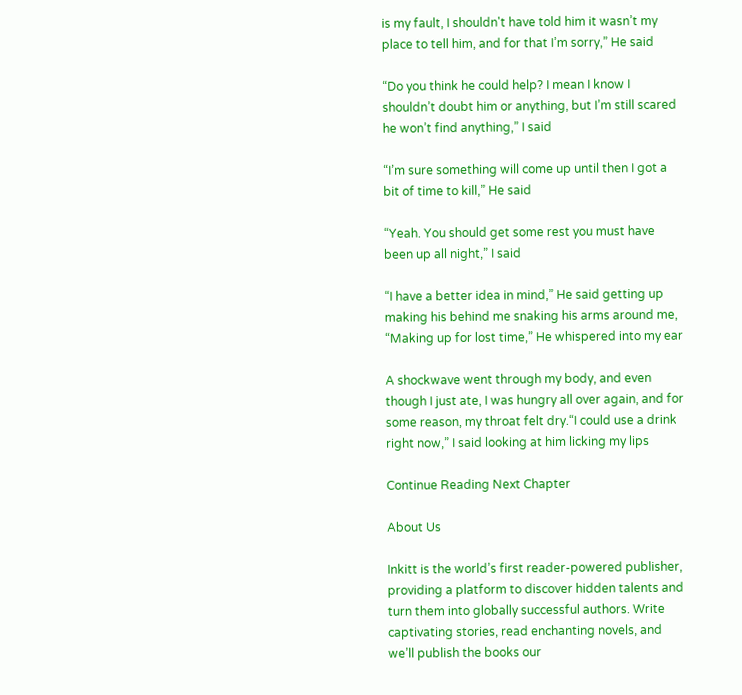is my fault, I shouldn't have told him it wasn’t my place to tell him, and for that I’m sorry,” He said

“Do you think he could help? I mean I know I shouldn’t doubt him or anything, but I’m still scared he won’t find anything,” I said

“I’m sure something will come up until then I got a bit of time to kill,” He said

“Yeah. You should get some rest you must have been up all night,” I said

“I have a better idea in mind,” He said getting up making his behind me snaking his arms around me, “Making up for lost time,” He whispered into my ear

A shockwave went through my body, and even though I just ate, I was hungry all over again, and for some reason, my throat felt dry.“I could use a drink right now,” I said looking at him licking my lips

Continue Reading Next Chapter

About Us

Inkitt is the world’s first reader-powered publisher, providing a platform to discover hidden talents and turn them into globally successful authors. Write captivating stories, read enchanting novels, and we’ll publish the books our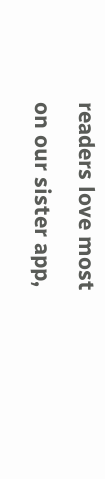readers love most on our sister app,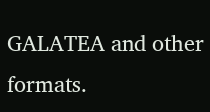GALATEA and other formats.